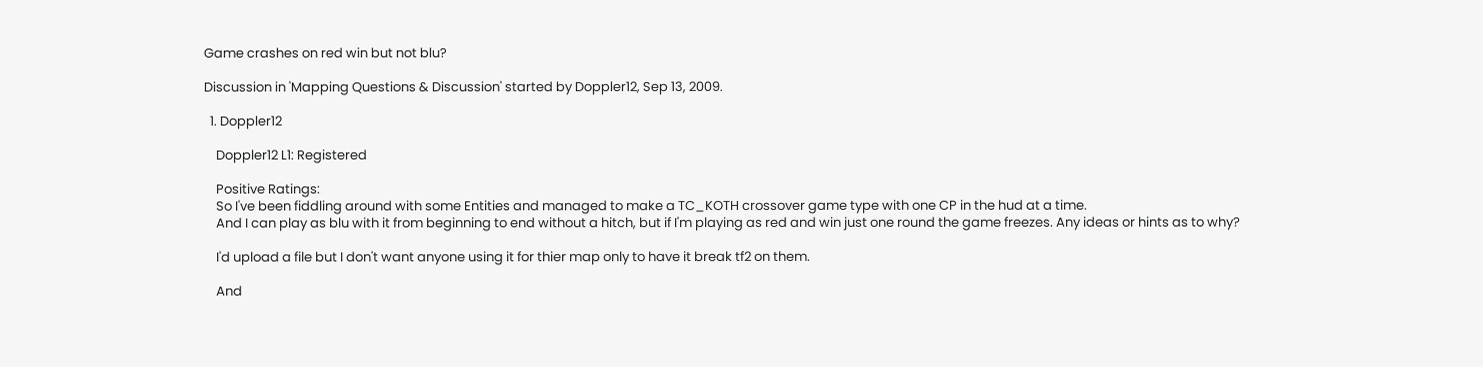Game crashes on red win but not blu?

Discussion in 'Mapping Questions & Discussion' started by Doppler12, Sep 13, 2009.

  1. Doppler12

    Doppler12 L1: Registered

    Positive Ratings:
    So I've been fiddling around with some Entities and managed to make a TC_KOTH crossover game type with one CP in the hud at a time.
    And I can play as blu with it from beginning to end without a hitch, but if I'm playing as red and win just one round the game freezes. Any ideas or hints as to why?

    I'd upload a file but I don't want anyone using it for thier map only to have it break tf2 on them.

    And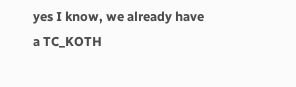yes I know, we already have a TC_KOTH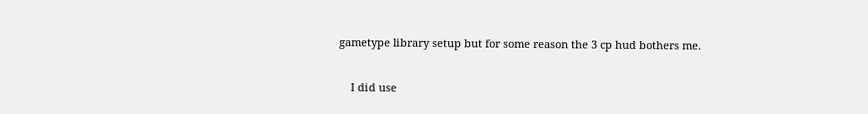gametype library setup but for some reason the 3 cp hud bothers me.

    I did use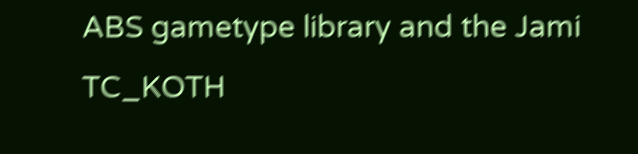ABS gametype library and the Jami TC_KOTH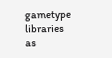gametype libraries as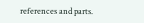references and parts.